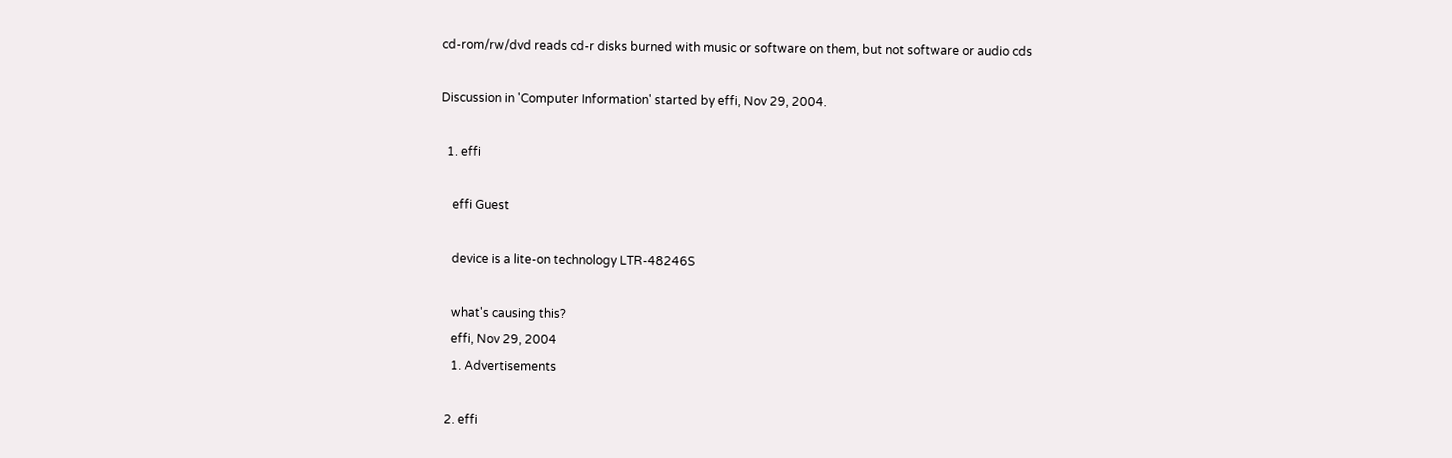cd-rom/rw/dvd reads cd-r disks burned with music or software on them, but not software or audio cds

Discussion in 'Computer Information' started by effi, Nov 29, 2004.

  1. effi

    effi Guest

    device is a lite-on technology LTR-48246S

    what's causing this?
    effi, Nov 29, 2004
    1. Advertisements

  2. effi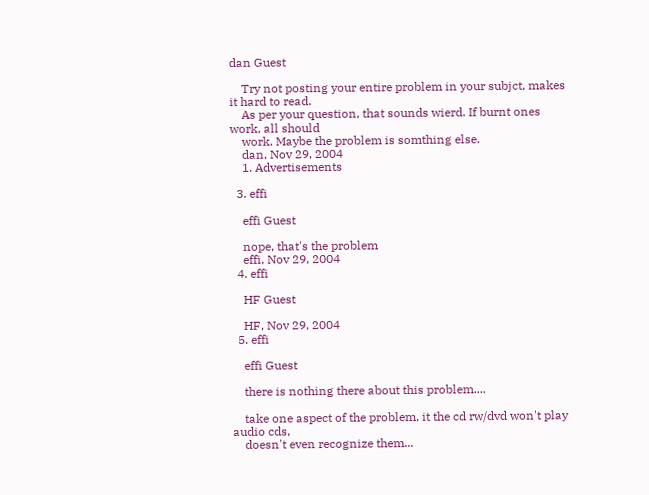dan Guest

    Try not posting your entire problem in your subjct, makes it hard to read.
    As per your question, that sounds wierd. If burnt ones work, all should
    work. Maybe the problem is somthing else.
    dan, Nov 29, 2004
    1. Advertisements

  3. effi

    effi Guest

    nope, that's the problem
    effi, Nov 29, 2004
  4. effi

    HF Guest

    HF, Nov 29, 2004
  5. effi

    effi Guest

    there is nothing there about this problem....

    take one aspect of the problem, it the cd rw/dvd won't play audio cds,
    doesn't even recognize them...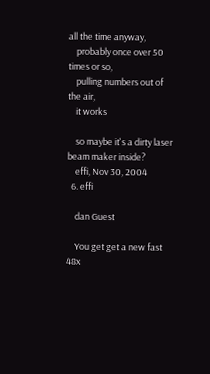all the time anyway,
    probably once over 50 times or so,
    pulling numbers out of the air,
    it works

    so maybe it's a dirty laser beam maker inside?
    effi, Nov 30, 2004
  6. effi

    dan Guest

    You get get a new fast 48x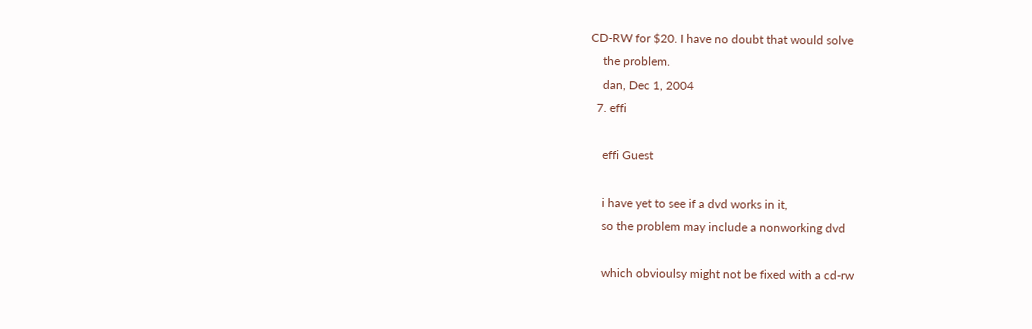CD-RW for $20. I have no doubt that would solve
    the problem.
    dan, Dec 1, 2004
  7. effi

    effi Guest

    i have yet to see if a dvd works in it,
    so the problem may include a nonworking dvd

    which obvioulsy might not be fixed with a cd-rw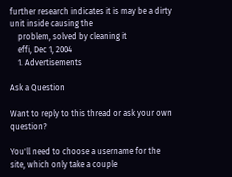further research indicates it is may be a dirty unit inside causing the
    problem, solved by cleaning it
    effi, Dec 1, 2004
    1. Advertisements

Ask a Question

Want to reply to this thread or ask your own question?

You'll need to choose a username for the site, which only take a couple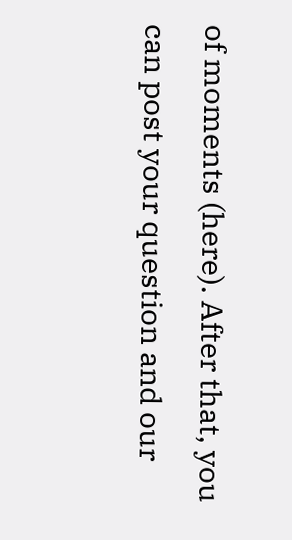of moments (here). After that, you can post your question and our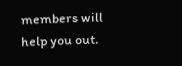members will help you out.